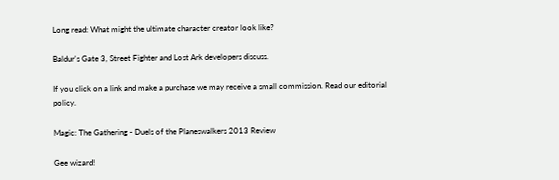Long read: What might the ultimate character creator look like?

Baldur's Gate 3, Street Fighter and Lost Ark developers discuss.

If you click on a link and make a purchase we may receive a small commission. Read our editorial policy.

Magic: The Gathering - Duels of the Planeswalkers 2013 Review

Gee wizard!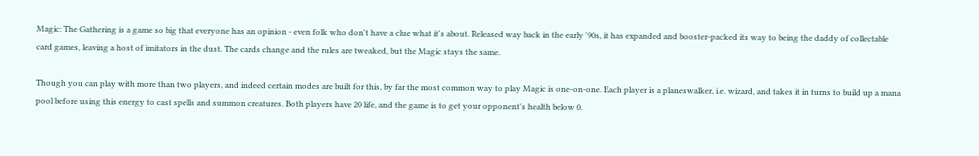Magic: The Gathering is a game so big that everyone has an opinion - even folk who don't have a clue what it's about. Released way back in the early '90s, it has expanded and booster-packed its way to being the daddy of collectable card games, leaving a host of imitators in the dust. The cards change and the rules are tweaked, but the Magic stays the same.

Though you can play with more than two players, and indeed certain modes are built for this, by far the most common way to play Magic is one-on-one. Each player is a planeswalker, i.e. wizard, and takes it in turns to build up a mana pool before using this energy to cast spells and summon creatures. Both players have 20 life, and the game is to get your opponent's health below 0.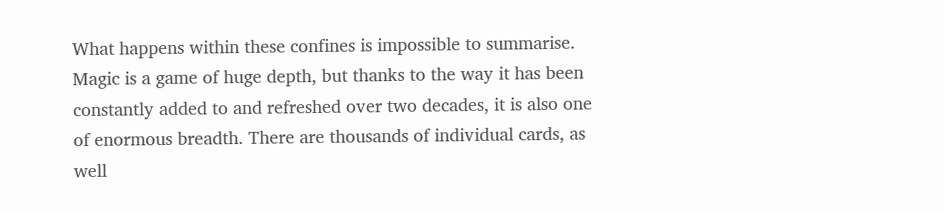What happens within these confines is impossible to summarise. Magic is a game of huge depth, but thanks to the way it has been constantly added to and refreshed over two decades, it is also one of enormous breadth. There are thousands of individual cards, as well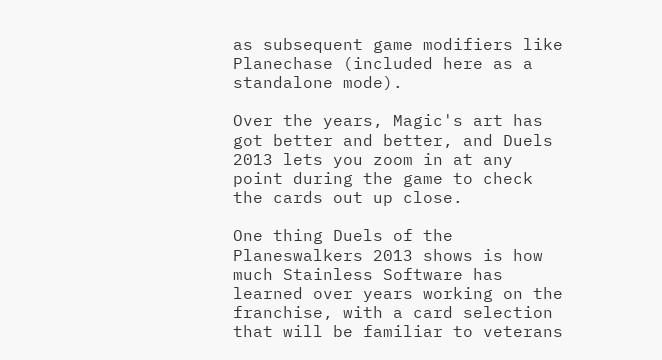as subsequent game modifiers like Planechase (included here as a standalone mode).

Over the years, Magic's art has got better and better, and Duels 2013 lets you zoom in at any point during the game to check the cards out up close.

One thing Duels of the Planeswalkers 2013 shows is how much Stainless Software has learned over years working on the franchise, with a card selection that will be familiar to veterans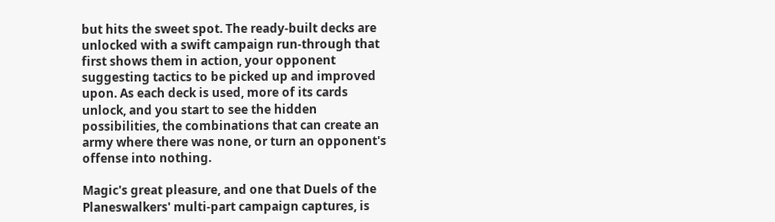but hits the sweet spot. The ready-built decks are unlocked with a swift campaign run-through that first shows them in action, your opponent suggesting tactics to be picked up and improved upon. As each deck is used, more of its cards unlock, and you start to see the hidden possibilities, the combinations that can create an army where there was none, or turn an opponent's offense into nothing.

Magic's great pleasure, and one that Duels of the Planeswalkers' multi-part campaign captures, is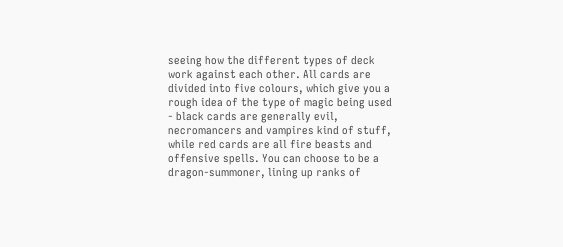seeing how the different types of deck work against each other. All cards are divided into five colours, which give you a rough idea of the type of magic being used - black cards are generally evil, necromancers and vampires kind of stuff, while red cards are all fire beasts and offensive spells. You can choose to be a dragon-summoner, lining up ranks of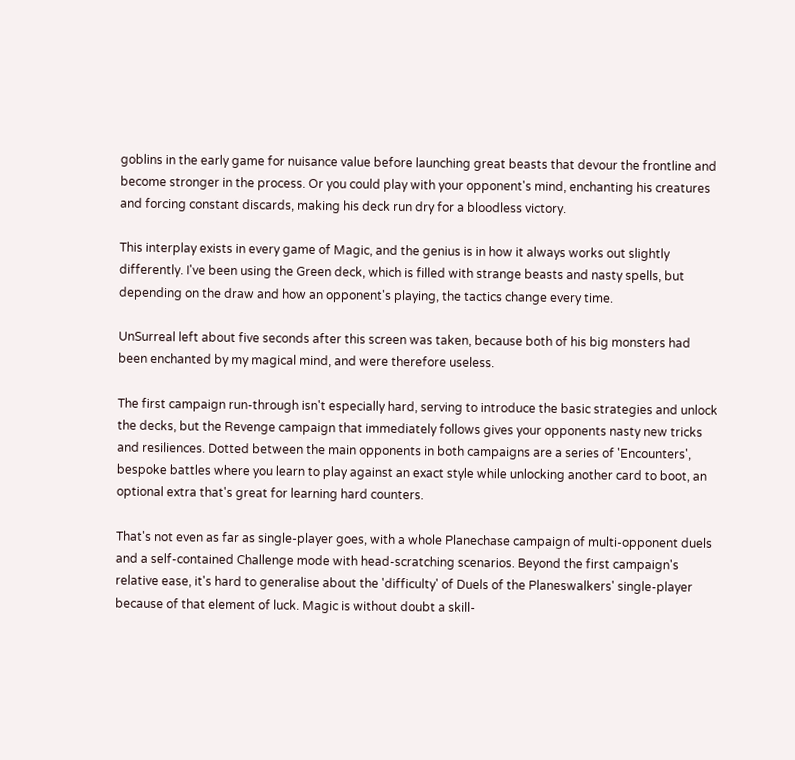goblins in the early game for nuisance value before launching great beasts that devour the frontline and become stronger in the process. Or you could play with your opponent's mind, enchanting his creatures and forcing constant discards, making his deck run dry for a bloodless victory.

This interplay exists in every game of Magic, and the genius is in how it always works out slightly differently. I've been using the Green deck, which is filled with strange beasts and nasty spells, but depending on the draw and how an opponent's playing, the tactics change every time.

UnSurreal left about five seconds after this screen was taken, because both of his big monsters had been enchanted by my magical mind, and were therefore useless.

The first campaign run-through isn't especially hard, serving to introduce the basic strategies and unlock the decks, but the Revenge campaign that immediately follows gives your opponents nasty new tricks and resiliences. Dotted between the main opponents in both campaigns are a series of 'Encounters', bespoke battles where you learn to play against an exact style while unlocking another card to boot, an optional extra that's great for learning hard counters.

That's not even as far as single-player goes, with a whole Planechase campaign of multi-opponent duels and a self-contained Challenge mode with head-scratching scenarios. Beyond the first campaign's relative ease, it's hard to generalise about the 'difficulty' of Duels of the Planeswalkers' single-player because of that element of luck. Magic is without doubt a skill-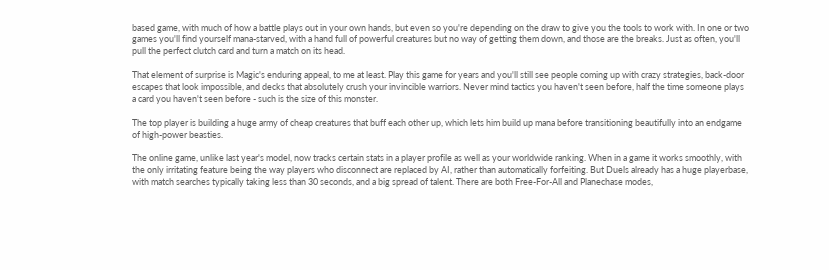based game, with much of how a battle plays out in your own hands, but even so you're depending on the draw to give you the tools to work with. In one or two games you'll find yourself mana-starved, with a hand full of powerful creatures but no way of getting them down, and those are the breaks. Just as often, you'll pull the perfect clutch card and turn a match on its head.

That element of surprise is Magic's enduring appeal, to me at least. Play this game for years and you'll still see people coming up with crazy strategies, back-door escapes that look impossible, and decks that absolutely crush your invincible warriors. Never mind tactics you haven't seen before, half the time someone plays a card you haven't seen before - such is the size of this monster.

The top player is building a huge army of cheap creatures that buff each other up, which lets him build up mana before transitioning beautifully into an endgame of high-power beasties.

The online game, unlike last year's model, now tracks certain stats in a player profile as well as your worldwide ranking. When in a game it works smoothly, with the only irritating feature being the way players who disconnect are replaced by AI, rather than automatically forfeiting. But Duels already has a huge playerbase, with match searches typically taking less than 30 seconds, and a big spread of talent. There are both Free-For-All and Planechase modes,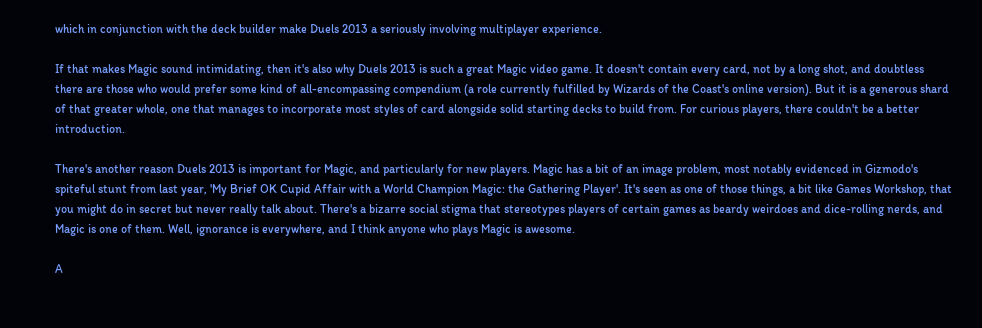which in conjunction with the deck builder make Duels 2013 a seriously involving multiplayer experience.

If that makes Magic sound intimidating, then it's also why Duels 2013 is such a great Magic video game. It doesn't contain every card, not by a long shot, and doubtless there are those who would prefer some kind of all-encompassing compendium (a role currently fulfilled by Wizards of the Coast's online version). But it is a generous shard of that greater whole, one that manages to incorporate most styles of card alongside solid starting decks to build from. For curious players, there couldn't be a better introduction.

There's another reason Duels 2013 is important for Magic, and particularly for new players. Magic has a bit of an image problem, most notably evidenced in Gizmodo's spiteful stunt from last year, 'My Brief OK Cupid Affair with a World Champion Magic: the Gathering Player'. It's seen as one of those things, a bit like Games Workshop, that you might do in secret but never really talk about. There's a bizarre social stigma that stereotypes players of certain games as beardy weirdoes and dice-rolling nerds, and Magic is one of them. Well, ignorance is everywhere, and I think anyone who plays Magic is awesome.

A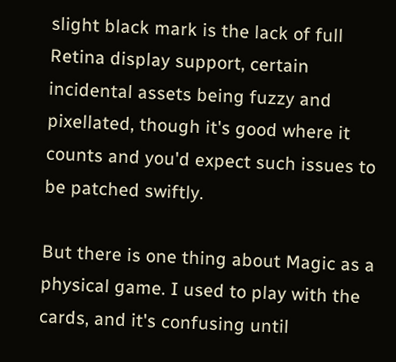slight black mark is the lack of full Retina display support, certain incidental assets being fuzzy and pixellated, though it's good where it counts and you'd expect such issues to be patched swiftly.

But there is one thing about Magic as a physical game. I used to play with the cards, and it's confusing until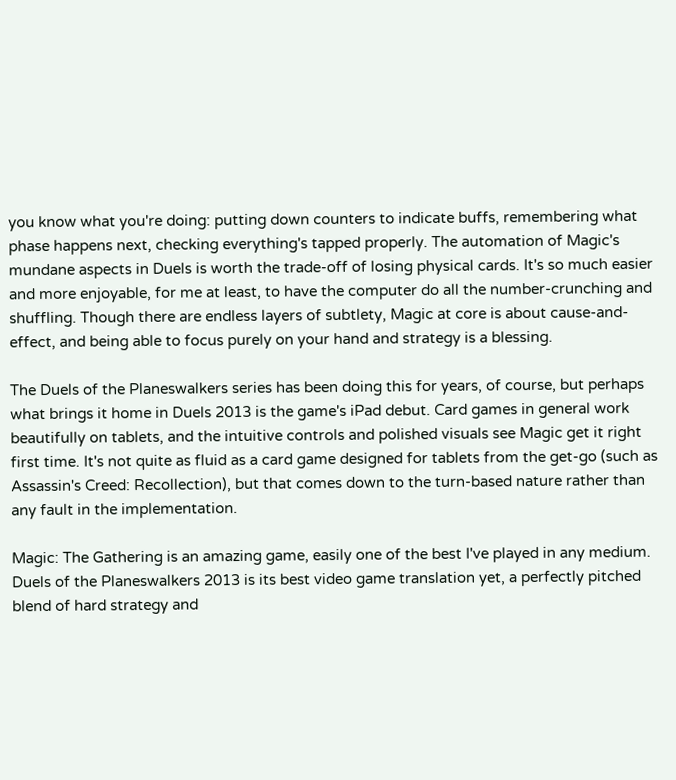you know what you're doing: putting down counters to indicate buffs, remembering what phase happens next, checking everything's tapped properly. The automation of Magic's mundane aspects in Duels is worth the trade-off of losing physical cards. It's so much easier and more enjoyable, for me at least, to have the computer do all the number-crunching and shuffling. Though there are endless layers of subtlety, Magic at core is about cause-and-effect, and being able to focus purely on your hand and strategy is a blessing.

The Duels of the Planeswalkers series has been doing this for years, of course, but perhaps what brings it home in Duels 2013 is the game's iPad debut. Card games in general work beautifully on tablets, and the intuitive controls and polished visuals see Magic get it right first time. It's not quite as fluid as a card game designed for tablets from the get-go (such as Assassin's Creed: Recollection), but that comes down to the turn-based nature rather than any fault in the implementation.

Magic: The Gathering is an amazing game, easily one of the best I've played in any medium. Duels of the Planeswalkers 2013 is its best video game translation yet, a perfectly pitched blend of hard strategy and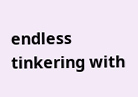endless tinkering with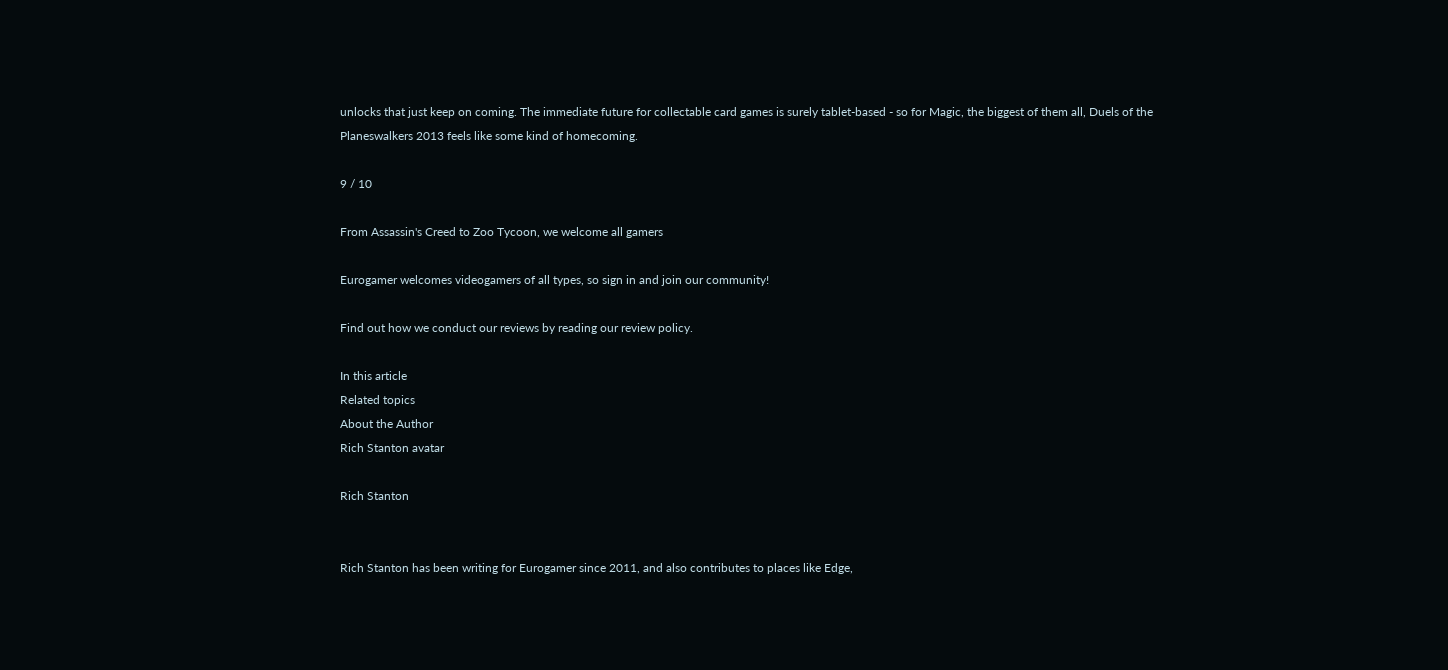unlocks that just keep on coming. The immediate future for collectable card games is surely tablet-based - so for Magic, the biggest of them all, Duels of the Planeswalkers 2013 feels like some kind of homecoming.

9 / 10

From Assassin's Creed to Zoo Tycoon, we welcome all gamers

Eurogamer welcomes videogamers of all types, so sign in and join our community!

Find out how we conduct our reviews by reading our review policy.

In this article
Related topics
About the Author
Rich Stanton avatar

Rich Stanton


Rich Stanton has been writing for Eurogamer since 2011, and also contributes to places like Edge,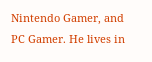Nintendo Gamer, and PC Gamer. He lives in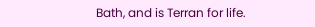Bath, and is Terran for life.